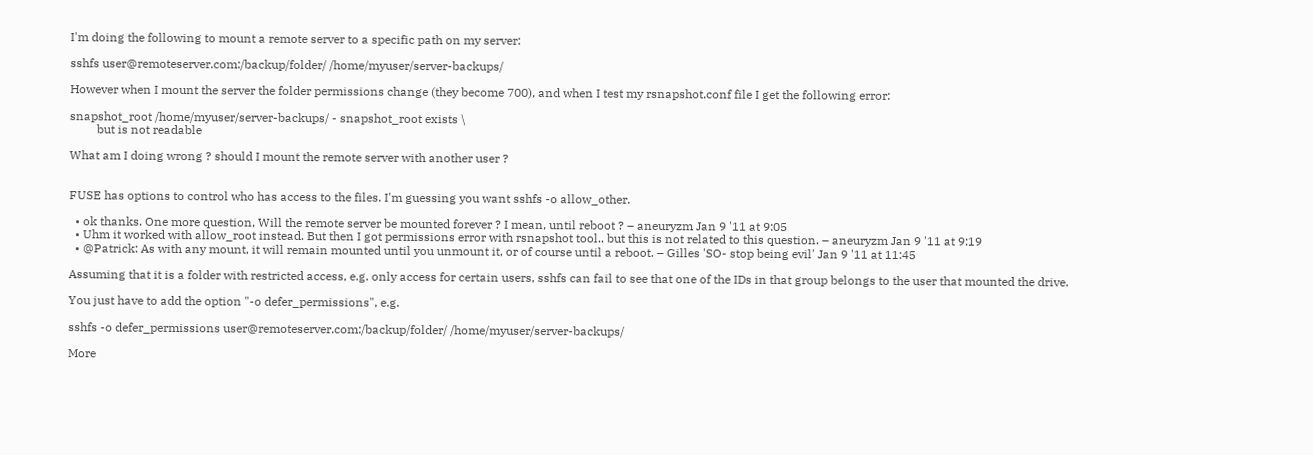I'm doing the following to mount a remote server to a specific path on my server:

sshfs user@remoteserver.com:/backup/folder/ /home/myuser/server-backups/

However when I mount the server the folder permissions change (they become 700), and when I test my rsnapshot.conf file I get the following error:

snapshot_root /home/myuser/server-backups/ - snapshot_root exists \
         but is not readable

What am I doing wrong ? should I mount the remote server with another user ?


FUSE has options to control who has access to the files. I'm guessing you want sshfs -o allow_other.

  • ok thanks. One more question, Will the remote server be mounted forever ? I mean, until reboot ? – aneuryzm Jan 9 '11 at 9:05
  • Uhm it worked with allow_root instead. But then I got permissions error with rsnapshot tool.. but this is not related to this question. – aneuryzm Jan 9 '11 at 9:19
  • @Patrick: As with any mount, it will remain mounted until you unmount it, or of course until a reboot. – Gilles 'SO- stop being evil' Jan 9 '11 at 11:45

Assuming that it is a folder with restricted access, e.g. only access for certain users, sshfs can fail to see that one of the IDs in that group belongs to the user that mounted the drive.

You just have to add the option "-o defer_permissions", e.g.

sshfs -o defer_permissions user@remoteserver.com:/backup/folder/ /home/myuser/server-backups/

More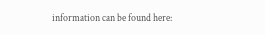information can be found here: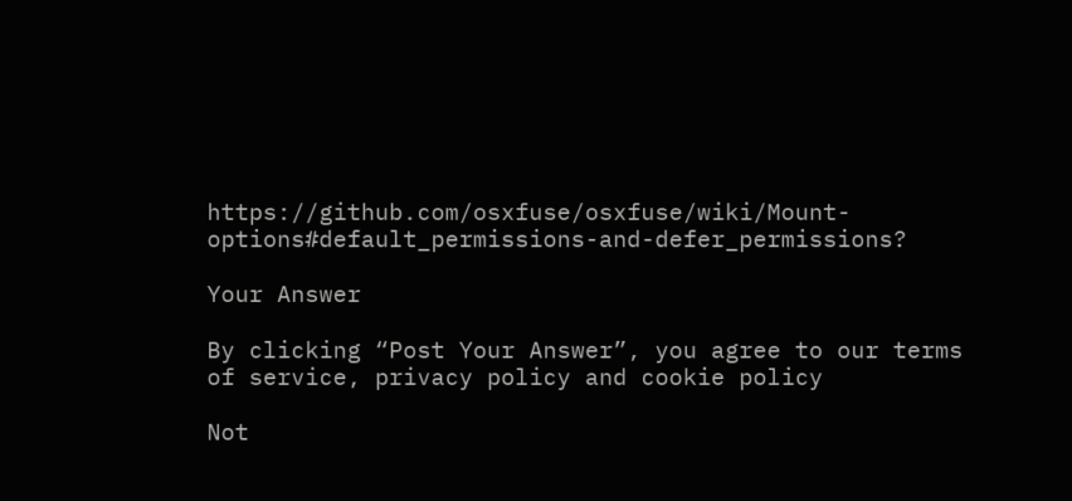https://github.com/osxfuse/osxfuse/wiki/Mount-options#default_permissions-and-defer_permissions?

Your Answer

By clicking “Post Your Answer”, you agree to our terms of service, privacy policy and cookie policy

Not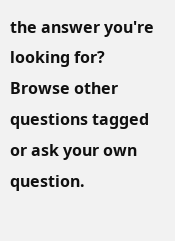the answer you're looking for? Browse other questions tagged or ask your own question.